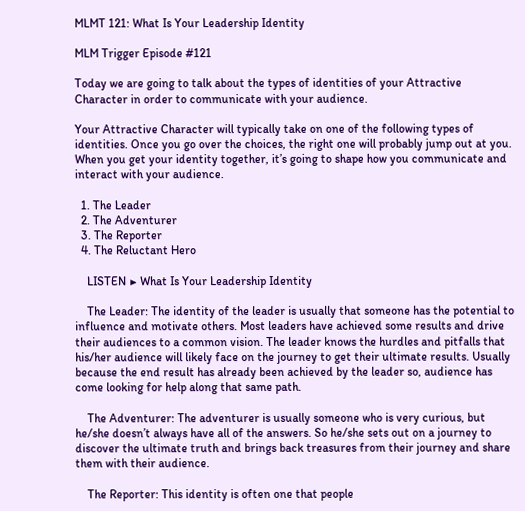MLMT 121: What Is Your Leadership Identity

MLM Trigger Episode #121

Today we are going to talk about the types of identities of your Attractive Character in order to communicate with your audience.

Your Attractive Character will typically take on one of the following types of identities. Once you go over the choices, the right one will probably jump out at you. When you get your identity together, it’s going to shape how you communicate and interact with your audience.

  1. The Leader
  2. The Adventurer
  3. The Reporter
  4. The Reluctant Hero

    LISTEN ▶ What Is Your Leadership Identity

    The Leader: The identity of the leader is usually that someone has the potential to influence and motivate others. Most leaders have achieved some results and drive their audiences to a common vision. The leader knows the hurdles and pitfalls that his/her audience will likely face on the journey to get their ultimate results. Usually because the end result has already been achieved by the leader so, audience has come looking for help along that same path.

    The Adventurer: The adventurer is usually someone who is very curious, but he/she doesn’t always have all of the answers. So he/she sets out on a journey to discover the ultimate truth and brings back treasures from their journey and share them with their audience.

    The Reporter: This identity is often one that people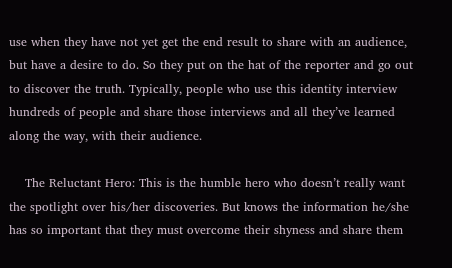use when they have not yet get the end result to share with an audience, but have a desire to do. So they put on the hat of the reporter and go out to discover the truth. Typically, people who use this identity interview hundreds of people and share those interviews and all they’ve learned along the way, with their audience.

    The Reluctant Hero: This is the humble hero who doesn’t really want the spotlight over his/her discoveries. But knows the information he/she has so important that they must overcome their shyness and share them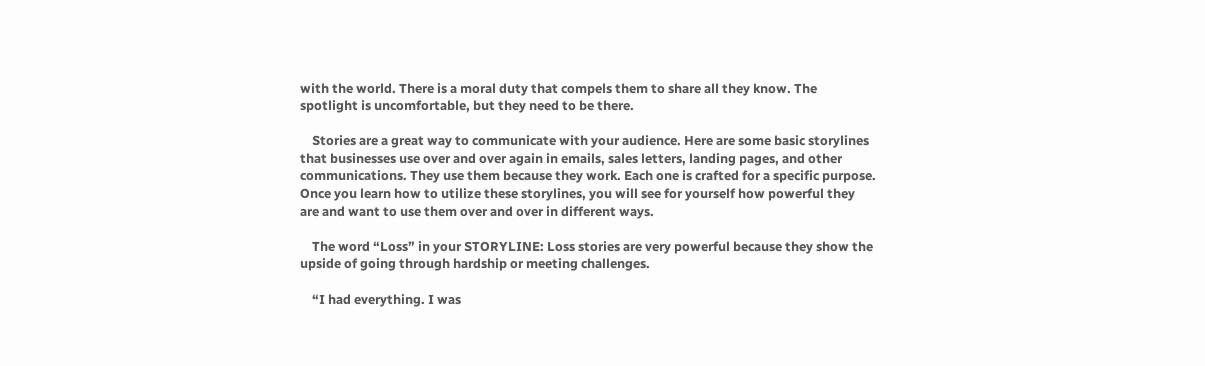with the world. There is a moral duty that compels them to share all they know. The spotlight is uncomfortable, but they need to be there.

    Stories are a great way to communicate with your audience. Here are some basic storylines that businesses use over and over again in emails, sales letters, landing pages, and other communications. They use them because they work. Each one is crafted for a specific purpose. Once you learn how to utilize these storylines, you will see for yourself how powerful they are and want to use them over and over in different ways.

    The word “Loss” in your STORYLINE: Loss stories are very powerful because they show the upside of going through hardship or meeting challenges.

    “I had everything. I was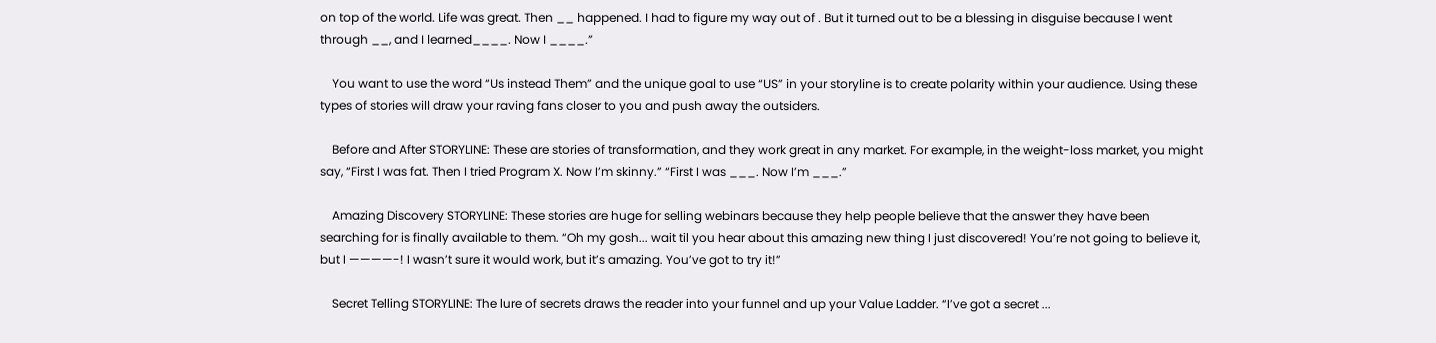on top of the world. Life was great. Then __ happened. I had to figure my way out of . But it turned out to be a blessing in disguise because I went through __, and I learned____. Now I ____.”

    You want to use the word “Us instead Them” and the unique goal to use “US” in your storyline is to create polarity within your audience. Using these types of stories will draw your raving fans closer to you and push away the outsiders.

    Before and After STORYLINE: These are stories of transformation, and they work great in any market. For example, in the weight-loss market, you might say, “First I was fat. Then I tried Program X. Now I’m skinny.” “First I was ___. Now I’m ___.”

    Amazing Discovery STORYLINE: These stories are huge for selling webinars because they help people believe that the answer they have been searching for is finally available to them. “Oh my gosh... wait til you hear about this amazing new thing I just discovered! You’re not going to believe it, but I ————-! I wasn’t sure it would work, but it’s amazing. You’ve got to try it!”

    Secret Telling STORYLINE: The lure of secrets draws the reader into your funnel and up your Value Ladder. “I’ve got a secret ...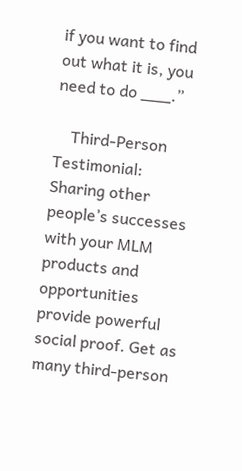if you want to find out what it is, you need to do ___.”

    Third-Person Testimonial: Sharing other people’s successes with your MLM products and opportunities provide powerful social proof. Get as many third-person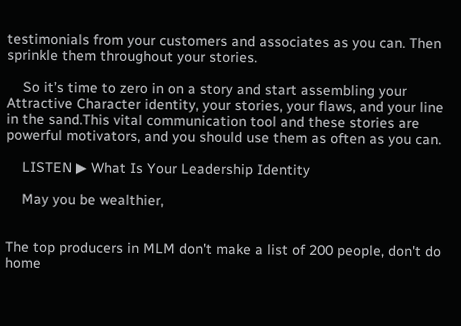testimonials from your customers and associates as you can. Then sprinkle them throughout your stories.

    So it’s time to zero in on a story and start assembling your Attractive Character identity, your stories, your flaws, and your line in the sand.This vital communication tool and these stories are powerful motivators, and you should use them as often as you can.

    LISTEN ▶ What Is Your Leadership Identity

    May you be wealthier,


The top producers in MLM don't make a list of 200 people, don't do home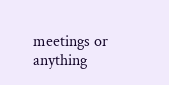meetings or anything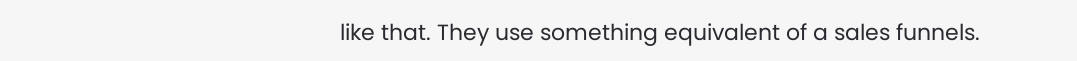like that. They use something equivalent of a sales funnels.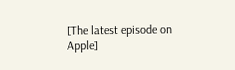[The latest episode on Apple]